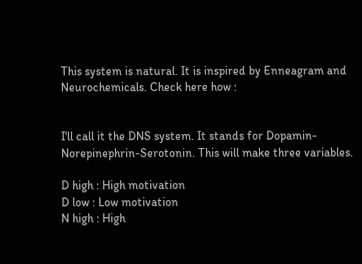This system is natural. It is inspired by Enneagram and Neurochemicals. Check here how :


I'll call it the DNS system. It stands for Dopamin-Norepinephrin-Serotonin. This will make three variables.

D high : High motivation
D low : Low motivation
N high : High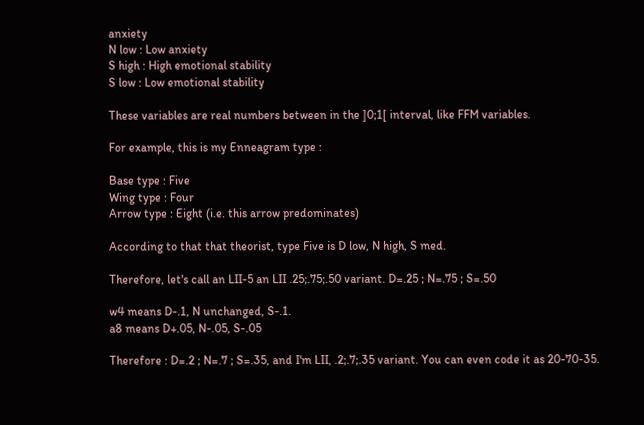anxiety
N low : Low anxiety
S high : High emotional stability
S low : Low emotional stability

These variables are real numbers between in the ]0;1[ interval, like FFM variables.

For example, this is my Enneagram type :

Base type : Five
Wing type : Four
Arrow type : Eight (i.e. this arrow predominates)

According to that that theorist, type Five is D low, N high, S med.

Therefore, let's call an LII-5 an LII .25;.75;.50 variant. D=.25 ; N=.75 ; S=.50

w4 means D-.1, N unchanged, S-.1.
a8 means D+.05, N-.05, S-.05

Therefore : D=.2 ; N=.7 ; S=.35, and I'm LII, .2;.7;.35 variant. You can even code it as 20-70-35.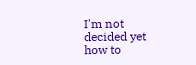I'm not decided yet how to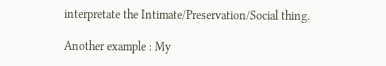interpretate the Intimate/Preservation/Social thing.

Another example : My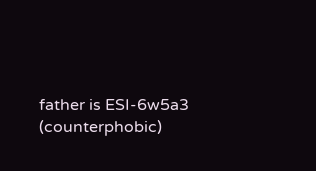father is ESI-6w5a3 (counterphobic)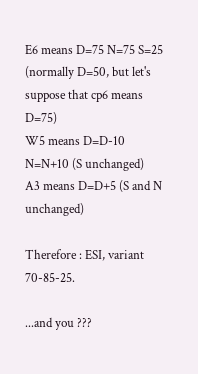E6 means D=75 N=75 S=25 (normally D=50, but let's suppose that cp6 means D=75)
W5 means D=D-10 N=N+10 (S unchanged)
A3 means D=D+5 (S and N unchanged)

Therefore : ESI, variant 70-85-25.

...and you ???